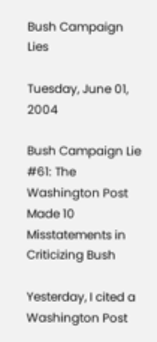Bush Campaign Lies

Tuesday, June 01, 2004

Bush Campaign Lie #61: The Washington Post Made 10 Misstatements in Criticizing Bush

Yesterday, I cited a Washington Post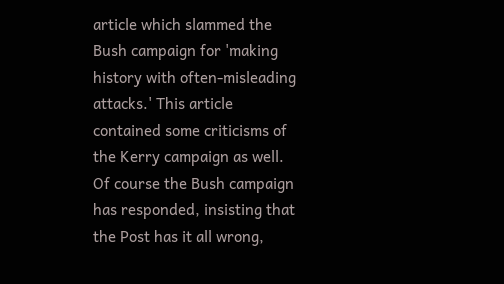article which slammed the Bush campaign for 'making history with often-misleading attacks.' This article contained some criticisms of the Kerry campaign as well. Of course the Bush campaign has responded, insisting that the Post has it all wrong,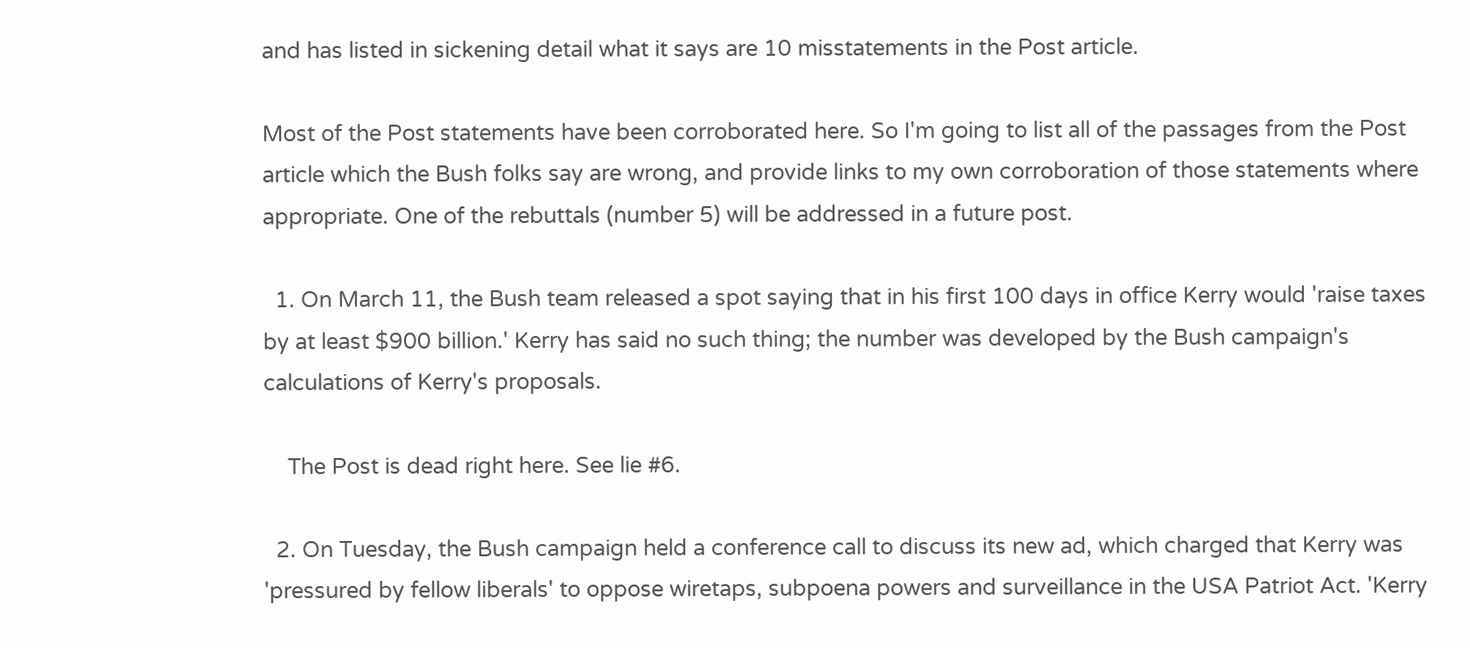and has listed in sickening detail what it says are 10 misstatements in the Post article.

Most of the Post statements have been corroborated here. So I'm going to list all of the passages from the Post article which the Bush folks say are wrong, and provide links to my own corroboration of those statements where appropriate. One of the rebuttals (number 5) will be addressed in a future post.

  1. On March 11, the Bush team released a spot saying that in his first 100 days in office Kerry would 'raise taxes by at least $900 billion.' Kerry has said no such thing; the number was developed by the Bush campaign's calculations of Kerry's proposals.

    The Post is dead right here. See lie #6.

  2. On Tuesday, the Bush campaign held a conference call to discuss its new ad, which charged that Kerry was 'pressured by fellow liberals' to oppose wiretaps, subpoena powers and surveillance in the USA Patriot Act. 'Kerry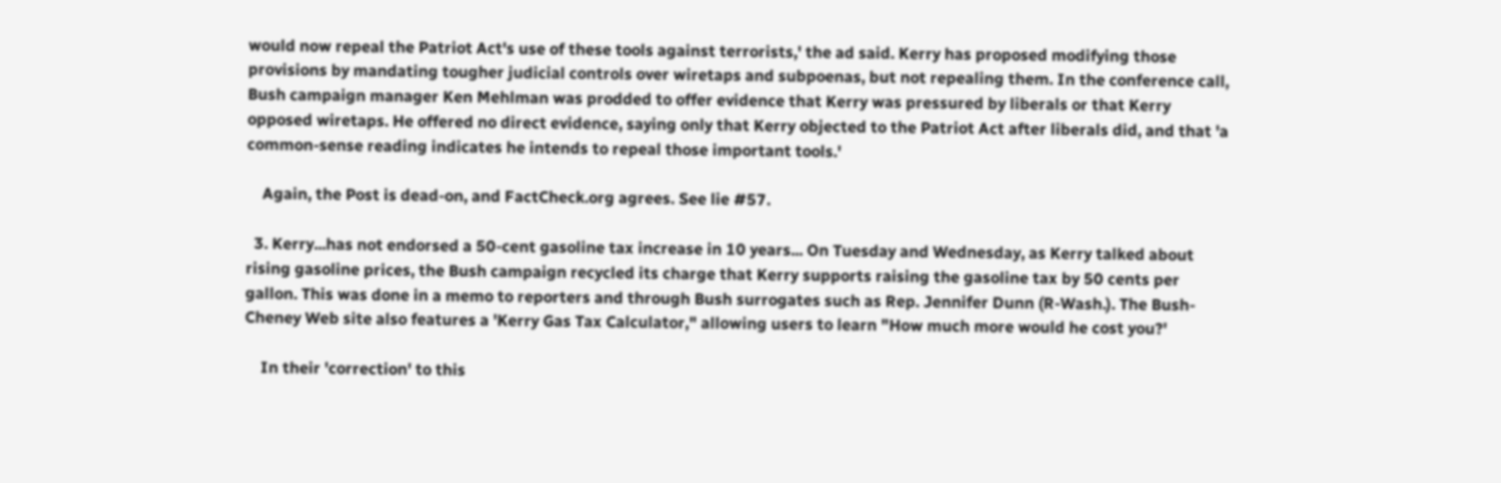would now repeal the Patriot Act's use of these tools against terrorists,' the ad said. Kerry has proposed modifying those provisions by mandating tougher judicial controls over wiretaps and subpoenas, but not repealing them. In the conference call, Bush campaign manager Ken Mehlman was prodded to offer evidence that Kerry was pressured by liberals or that Kerry opposed wiretaps. He offered no direct evidence, saying only that Kerry objected to the Patriot Act after liberals did, and that 'a common-sense reading indicates he intends to repeal those important tools.'

    Again, the Post is dead-on, and FactCheck.org agrees. See lie #57.

  3. Kerry...has not endorsed a 50-cent gasoline tax increase in 10 years... On Tuesday and Wednesday, as Kerry talked about rising gasoline prices, the Bush campaign recycled its charge that Kerry supports raising the gasoline tax by 50 cents per gallon. This was done in a memo to reporters and through Bush surrogates such as Rep. Jennifer Dunn (R-Wash.). The Bush-Cheney Web site also features a 'Kerry Gas Tax Calculator," allowing users to learn "How much more would he cost you?'

    In their 'correction' to this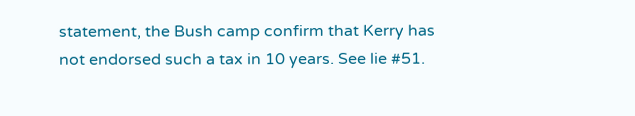statement, the Bush camp confirm that Kerry has not endorsed such a tax in 10 years. See lie #51.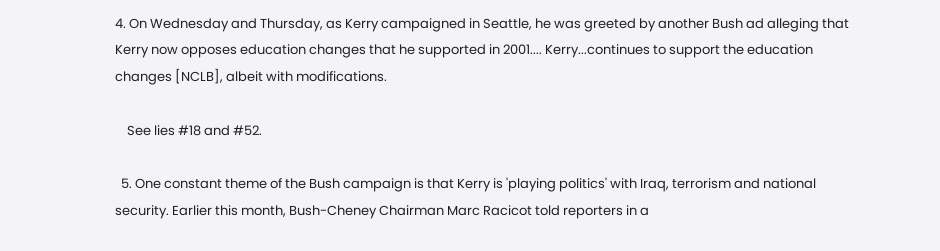4. On Wednesday and Thursday, as Kerry campaigned in Seattle, he was greeted by another Bush ad alleging that Kerry now opposes education changes that he supported in 2001.... Kerry...continues to support the education changes [NCLB], albeit with modifications.

    See lies #18 and #52.

  5. One constant theme of the Bush campaign is that Kerry is 'playing politics' with Iraq, terrorism and national security. Earlier this month, Bush-Cheney Chairman Marc Racicot told reporters in a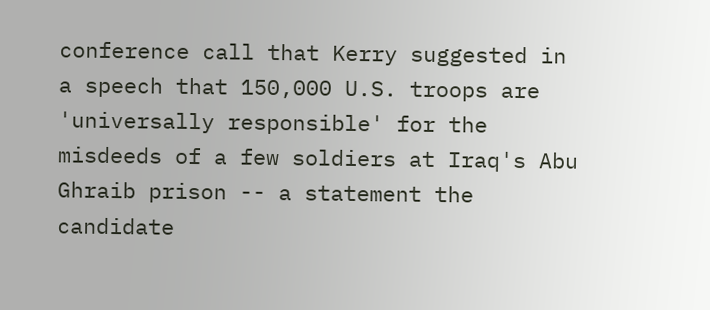conference call that Kerry suggested in a speech that 150,000 U.S. troops are 'universally responsible' for the misdeeds of a few soldiers at Iraq's Abu Ghraib prison -- a statement the candidate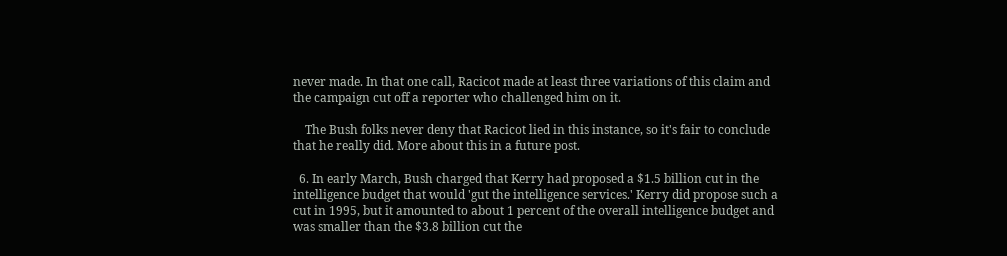never made. In that one call, Racicot made at least three variations of this claim and the campaign cut off a reporter who challenged him on it.

    The Bush folks never deny that Racicot lied in this instance, so it's fair to conclude that he really did. More about this in a future post.

  6. In early March, Bush charged that Kerry had proposed a $1.5 billion cut in the intelligence budget that would 'gut the intelligence services.' Kerry did propose such a cut in 1995, but it amounted to about 1 percent of the overall intelligence budget and was smaller than the $3.8 billion cut the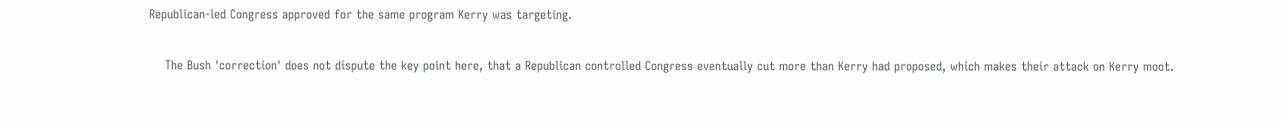Republican-led Congress approved for the same program Kerry was targeting.

    The Bush 'correction' does not dispute the key point here, that a Republican controlled Congress eventually cut more than Kerry had proposed, which makes their attack on Kerry moot.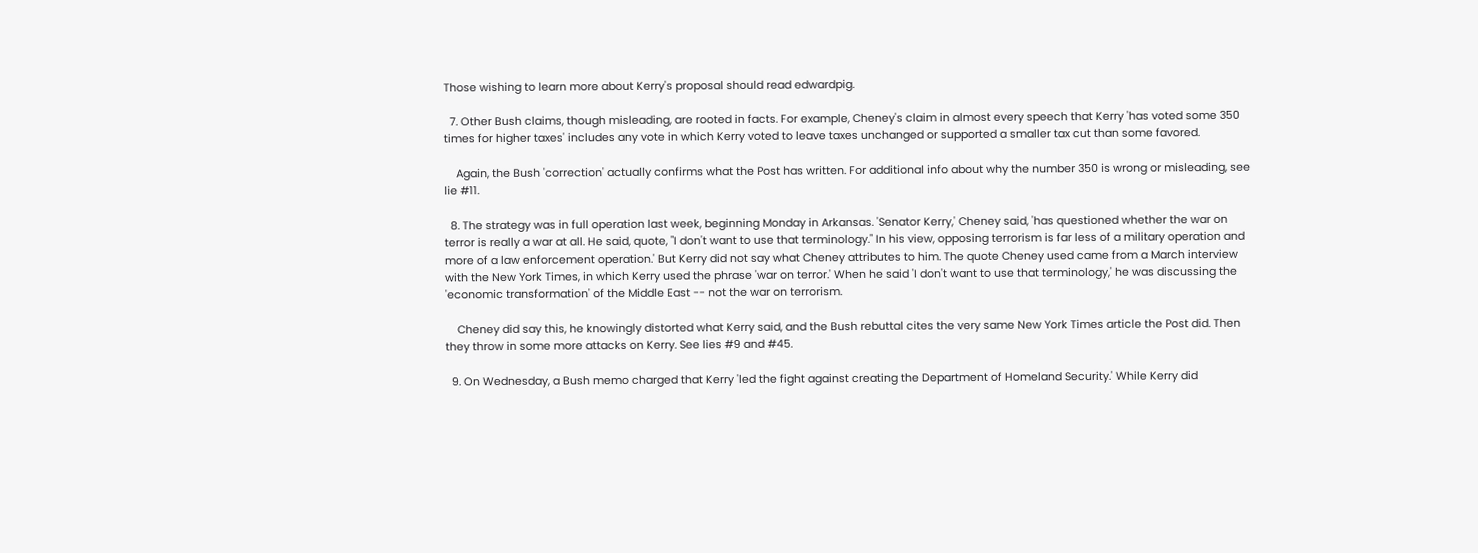Those wishing to learn more about Kerry's proposal should read edwardpig.

  7. Other Bush claims, though misleading, are rooted in facts. For example, Cheney's claim in almost every speech that Kerry 'has voted some 350 times for higher taxes' includes any vote in which Kerry voted to leave taxes unchanged or supported a smaller tax cut than some favored.

    Again, the Bush 'correction' actually confirms what the Post has written. For additional info about why the number 350 is wrong or misleading, see lie #11.

  8. The strategy was in full operation last week, beginning Monday in Arkansas. 'Senator Kerry,' Cheney said, 'has questioned whether the war on terror is really a war at all. He said, quote, "I don't want to use that terminology." In his view, opposing terrorism is far less of a military operation and more of a law enforcement operation.' But Kerry did not say what Cheney attributes to him. The quote Cheney used came from a March interview with the New York Times, in which Kerry used the phrase 'war on terror.' When he said 'I don't want to use that terminology,' he was discussing the 'economic transformation' of the Middle East -- not the war on terrorism.

    Cheney did say this, he knowingly distorted what Kerry said, and the Bush rebuttal cites the very same New York Times article the Post did. Then they throw in some more attacks on Kerry. See lies #9 and #45.

  9. On Wednesday, a Bush memo charged that Kerry 'led the fight against creating the Department of Homeland Security.' While Kerry did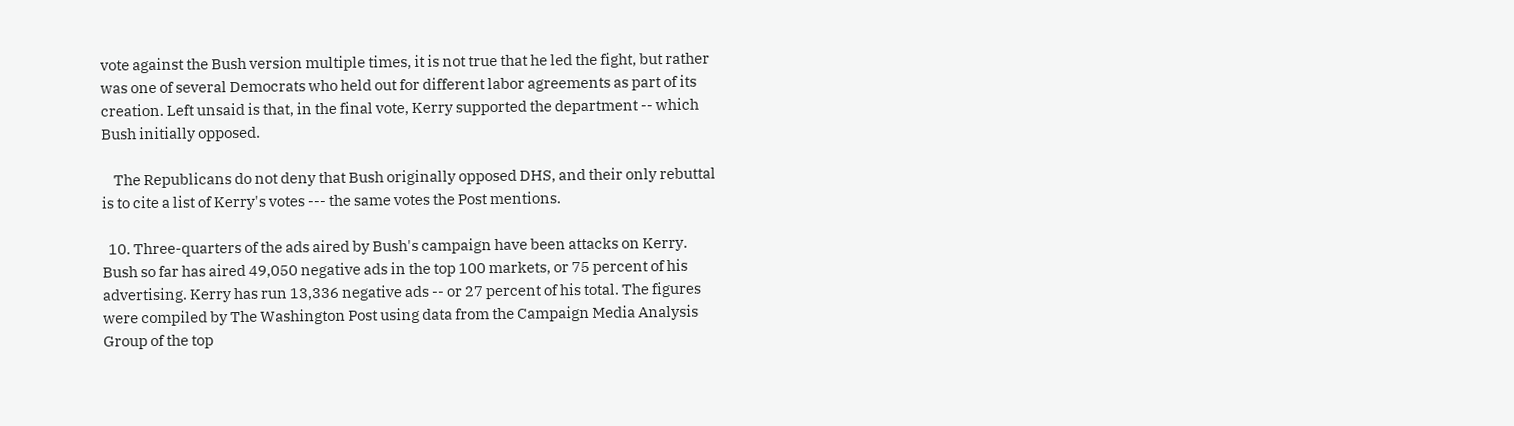vote against the Bush version multiple times, it is not true that he led the fight, but rather was one of several Democrats who held out for different labor agreements as part of its creation. Left unsaid is that, in the final vote, Kerry supported the department -- which Bush initially opposed.

    The Republicans do not deny that Bush originally opposed DHS, and their only rebuttal is to cite a list of Kerry's votes --- the same votes the Post mentions.

  10. Three-quarters of the ads aired by Bush's campaign have been attacks on Kerry. Bush so far has aired 49,050 negative ads in the top 100 markets, or 75 percent of his advertising. Kerry has run 13,336 negative ads -- or 27 percent of his total. The figures were compiled by The Washington Post using data from the Campaign Media Analysis Group of the top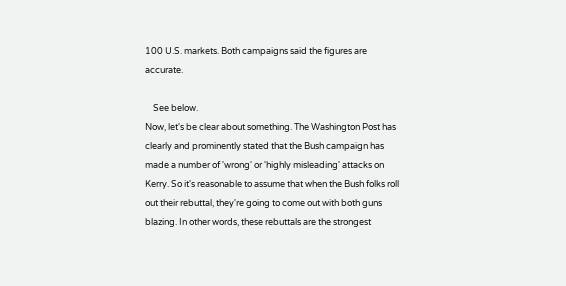100 U.S. markets. Both campaigns said the figures are accurate.

    See below.
Now, let's be clear about something. The Washington Post has clearly and prominently stated that the Bush campaign has made a number of 'wrong' or 'highly misleading' attacks on Kerry. So it's reasonable to assume that when the Bush folks roll out their rebuttal, they're going to come out with both guns blazing. In other words, these rebuttals are the strongest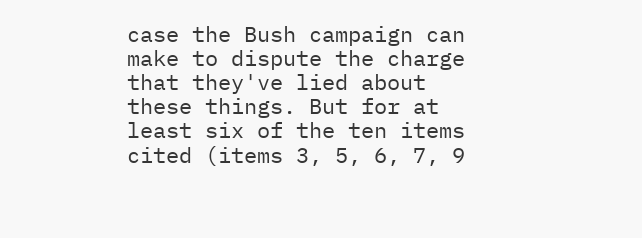case the Bush campaign can make to dispute the charge that they've lied about these things. But for at least six of the ten items cited (items 3, 5, 6, 7, 9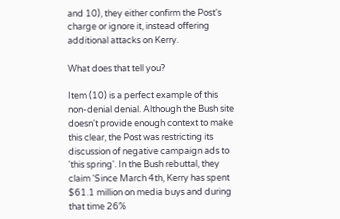and 10), they either confirm the Post's charge or ignore it, instead offering additional attacks on Kerry.

What does that tell you?

Item (10) is a perfect example of this non-denial denial. Although the Bush site doesn't provide enough context to make this clear, the Post was restricting its discussion of negative campaign ads to 'this spring'. In the Bush rebuttal, they claim 'Since March 4th, Kerry has spent $61.1 million on media buys and during that time 26%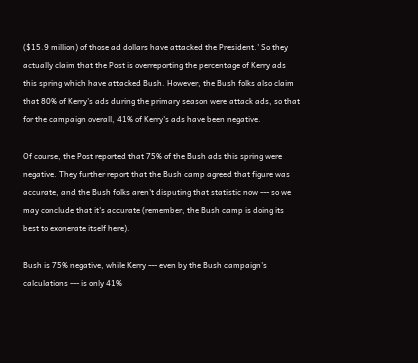($15.9 million) of those ad dollars have attacked the President.' So they actually claim that the Post is overreporting the percentage of Kerry ads this spring which have attacked Bush. However, the Bush folks also claim that 80% of Kerry's ads during the primary season were attack ads, so that for the campaign overall, 41% of Kerry's ads have been negative.

Of course, the Post reported that 75% of the Bush ads this spring were negative. They further report that the Bush camp agreed that figure was accurate, and the Bush folks aren't disputing that statistic now --- so we may conclude that it's accurate (remember, the Bush camp is doing its best to exonerate itself here).

Bush is 75% negative, while Kerry --- even by the Bush campaign's calculations --- is only 41%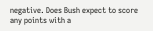negative. Does Bush expect to score any points with a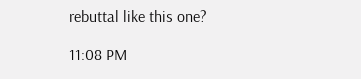rebuttal like this one?

11:08 PM